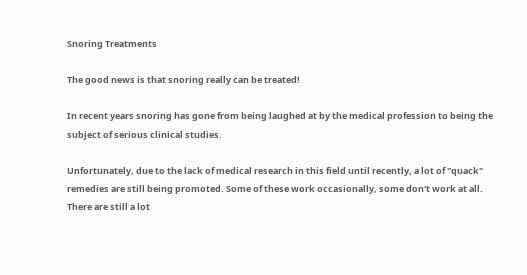Snoring Treatments

The good news is that snoring really can be treated!

In recent years snoring has gone from being laughed at by the medical profession to being the subject of serious clinical studies.

Unfortunately, due to the lack of medical research in this field until recently, a lot of "quack" remedies are still being promoted. Some of these work occasionally, some don't work at all. There are still a lot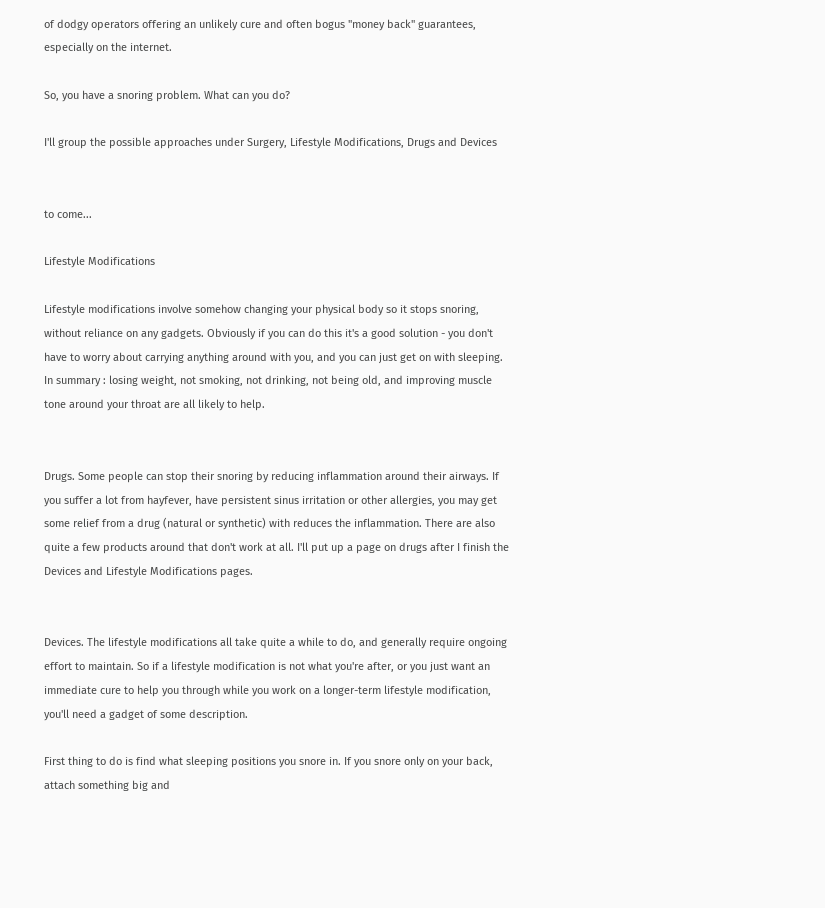of dodgy operators offering an unlikely cure and often bogus "money back" guarantees, especially on the internet.

So, you have a snoring problem. What can you do?

I'll group the possible approaches under Surgery, Lifestyle Modifications, Drugs and Devices


to come...

Lifestyle Modifications

Lifestyle modifications involve somehow changing your physical body so it stops snoring, without reliance on any gadgets. Obviously if you can do this it's a good solution - you don't have to worry about carrying anything around with you, and you can just get on with sleeping. In summary : losing weight, not smoking, not drinking, not being old, and improving muscle tone around your throat are all likely to help.


Drugs. Some people can stop their snoring by reducing inflammation around their airways. If you suffer a lot from hayfever, have persistent sinus irritation or other allergies, you may get some relief from a drug (natural or synthetic) with reduces the inflammation. There are also quite a few products around that don't work at all. I'll put up a page on drugs after I finish the Devices and Lifestyle Modifications pages.


Devices. The lifestyle modifications all take quite a while to do, and generally require ongoing effort to maintain. So if a lifestyle modification is not what you're after, or you just want an immediate cure to help you through while you work on a longer-term lifestyle modification, you'll need a gadget of some description.

First thing to do is find what sleeping positions you snore in. If you snore only on your back, attach something big and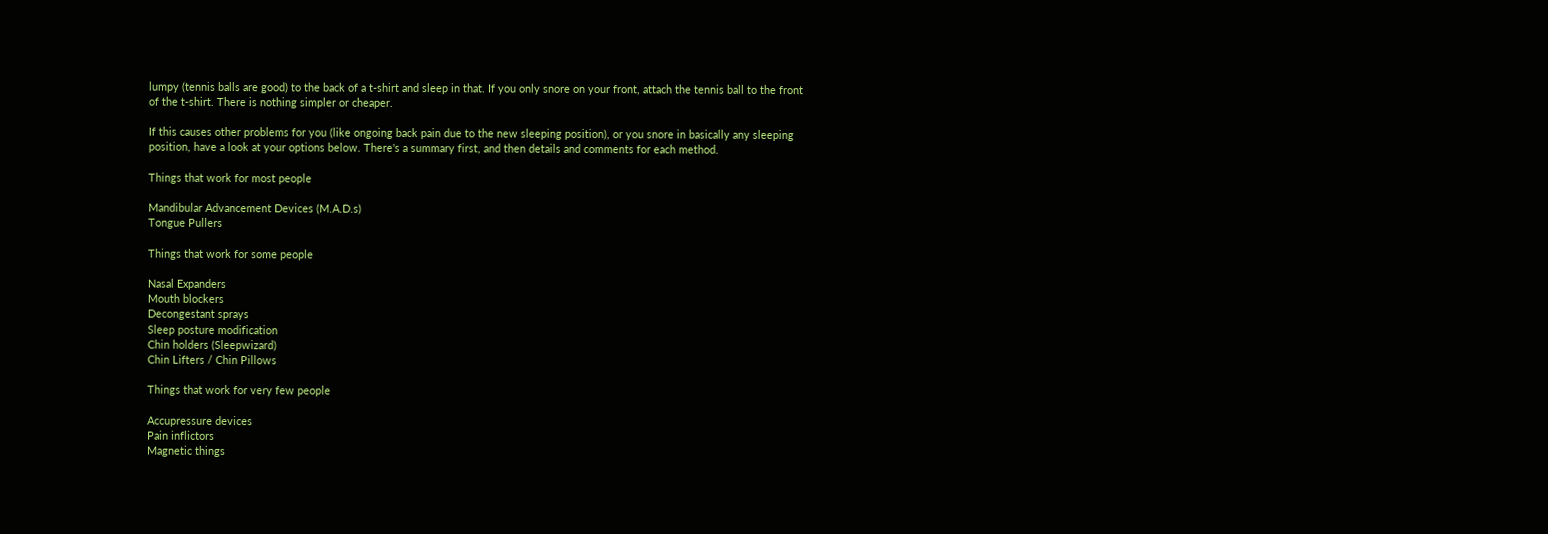lumpy (tennis balls are good) to the back of a t-shirt and sleep in that. If you only snore on your front, attach the tennis ball to the front of the t-shirt. There is nothing simpler or cheaper.

If this causes other problems for you (like ongoing back pain due to the new sleeping position), or you snore in basically any sleeping position, have a look at your options below. There's a summary first, and then details and comments for each method.

Things that work for most people

Mandibular Advancement Devices (M.A.D.s)
Tongue Pullers

Things that work for some people

Nasal Expanders
Mouth blockers
Decongestant sprays
Sleep posture modification
Chin holders (Sleepwizard)
Chin Lifters / Chin Pillows

Things that work for very few people

Accupressure devices
Pain inflictors
Magnetic things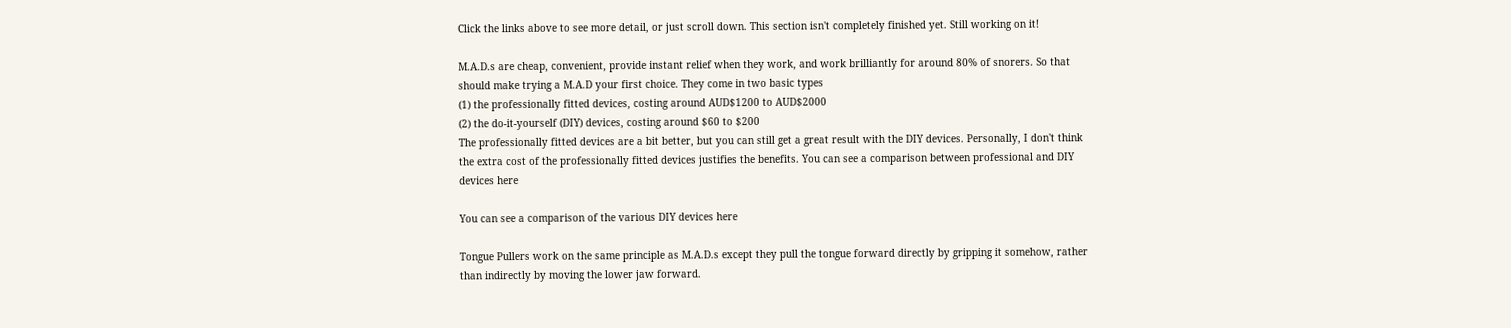Click the links above to see more detail, or just scroll down. This section isn't completely finished yet. Still working on it!

M.A.D.s are cheap, convenient, provide instant relief when they work, and work brilliantly for around 80% of snorers. So that should make trying a M.A.D your first choice. They come in two basic types
(1) the professionally fitted devices, costing around AUD$1200 to AUD$2000
(2) the do-it-yourself (DIY) devices, costing around $60 to $200
The professionally fitted devices are a bit better, but you can still get a great result with the DIY devices. Personally, I don't think the extra cost of the professionally fitted devices justifies the benefits. You can see a comparison between professional and DIY devices here

You can see a comparison of the various DIY devices here

Tongue Pullers work on the same principle as M.A.D.s except they pull the tongue forward directly by gripping it somehow, rather than indirectly by moving the lower jaw forward.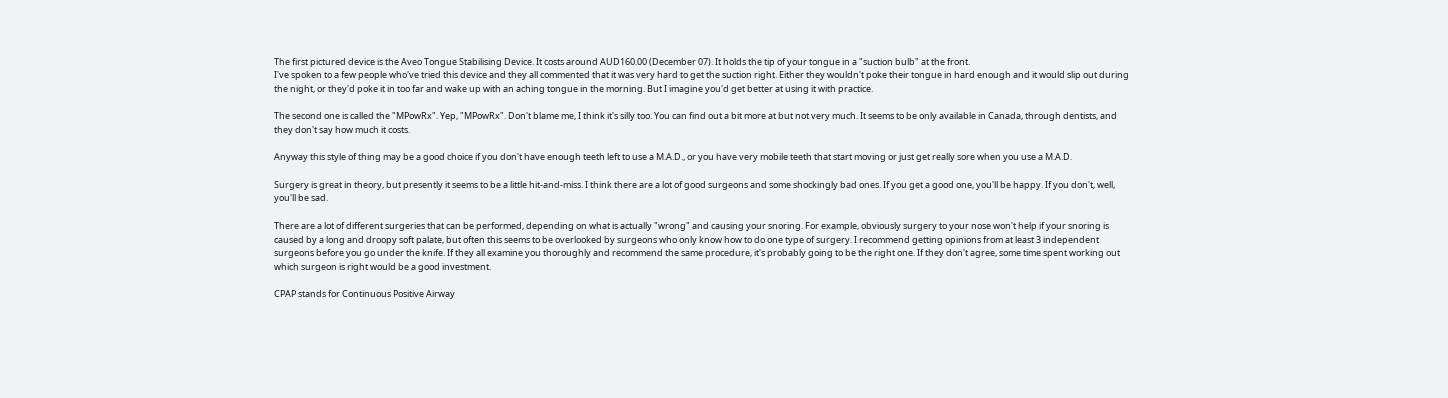The first pictured device is the Aveo Tongue Stabilising Device. It costs around AUD160.00 (December 07). It holds the tip of your tongue in a "suction bulb" at the front.
I've spoken to a few people who've tried this device and they all commented that it was very hard to get the suction right. Either they wouldn't poke their tongue in hard enough and it would slip out during the night, or they'd poke it in too far and wake up with an aching tongue in the morning. But I imagine you'd get better at using it with practice.

The second one is called the "MPowRx". Yep, "MPowRx". Don't blame me, I think it's silly too. You can find out a bit more at but not very much. It seems to be only available in Canada, through dentists, and they don't say how much it costs.

Anyway this style of thing may be a good choice if you don't have enough teeth left to use a M.A.D., or you have very mobile teeth that start moving or just get really sore when you use a M.A.D.

Surgery is great in theory, but presently it seems to be a little hit-and-miss. I think there are a lot of good surgeons and some shockingly bad ones. If you get a good one, you'll be happy. If you don't, well, you'll be sad.

There are a lot of different surgeries that can be performed, depending on what is actually "wrong" and causing your snoring. For example, obviously surgery to your nose won't help if your snoring is caused by a long and droopy soft palate, but often this seems to be overlooked by surgeons who only know how to do one type of surgery. I recommend getting opinions from at least 3 independent surgeons before you go under the knife. If they all examine you thoroughly and recommend the same procedure, it's probably going to be the right one. If they don't agree, some time spent working out which surgeon is right would be a good investment.

CPAP stands for Continuous Positive Airway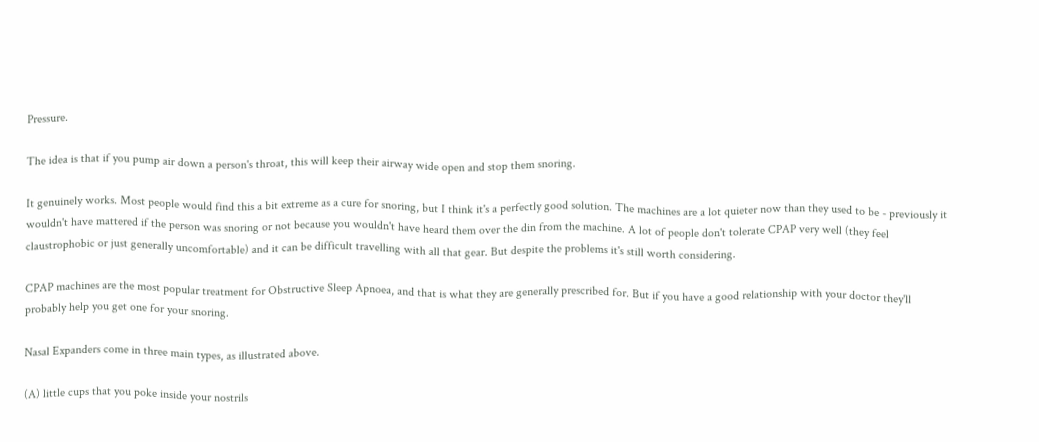Pressure.

The idea is that if you pump air down a person's throat, this will keep their airway wide open and stop them snoring.

It genuinely works. Most people would find this a bit extreme as a cure for snoring, but I think it's a perfectly good solution. The machines are a lot quieter now than they used to be - previously it wouldn't have mattered if the person was snoring or not because you wouldn't have heard them over the din from the machine. A lot of people don't tolerate CPAP very well (they feel claustrophobic or just generally uncomfortable) and it can be difficult travelling with all that gear. But despite the problems it's still worth considering.

CPAP machines are the most popular treatment for Obstructive Sleep Apnoea, and that is what they are generally prescribed for. But if you have a good relationship with your doctor they'll probably help you get one for your snoring.

Nasal Expanders come in three main types, as illustrated above.

(A) little cups that you poke inside your nostrils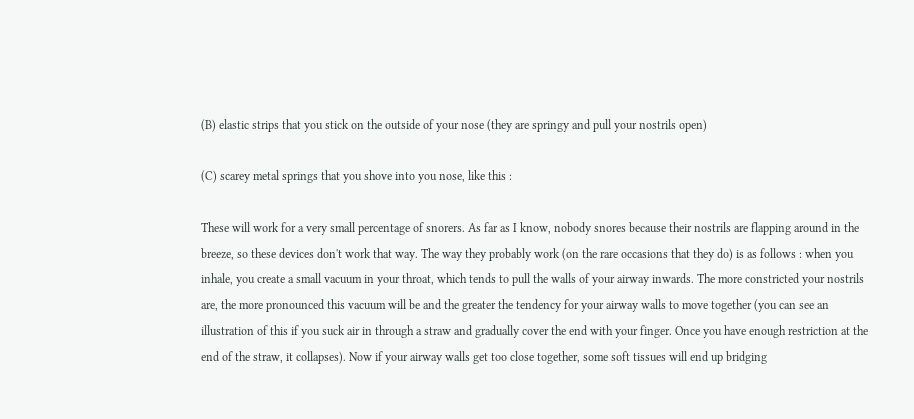(B) elastic strips that you stick on the outside of your nose (they are springy and pull your nostrils open)

(C) scarey metal springs that you shove into you nose, like this :

These will work for a very small percentage of snorers. As far as I know, nobody snores because their nostrils are flapping around in the breeze, so these devices don't work that way. The way they probably work (on the rare occasions that they do) is as follows : when you inhale, you create a small vacuum in your throat, which tends to pull the walls of your airway inwards. The more constricted your nostrils are, the more pronounced this vacuum will be and the greater the tendency for your airway walls to move together (you can see an illustration of this if you suck air in through a straw and gradually cover the end with your finger. Once you have enough restriction at the end of the straw, it collapses). Now if your airway walls get too close together, some soft tissues will end up bridging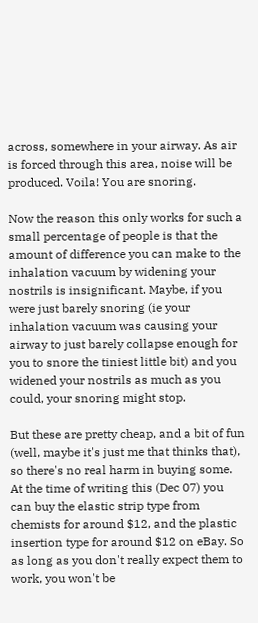across, somewhere in your airway. As air is forced through this area, noise will be produced. Voila! You are snoring.

Now the reason this only works for such a small percentage of people is that the amount of difference you can make to the inhalation vacuum by widening your nostrils is insignificant. Maybe, if you were just barely snoring (ie your inhalation vacuum was causing your airway to just barely collapse enough for you to snore the tiniest little bit) and you widened your nostrils as much as you could, your snoring might stop.

But these are pretty cheap, and a bit of fun (well, maybe it's just me that thinks that), so there's no real harm in buying some. At the time of writing this (Dec 07) you can buy the elastic strip type from chemists for around $12, and the plastic insertion type for around $12 on eBay. So as long as you don't really expect them to work, you won't be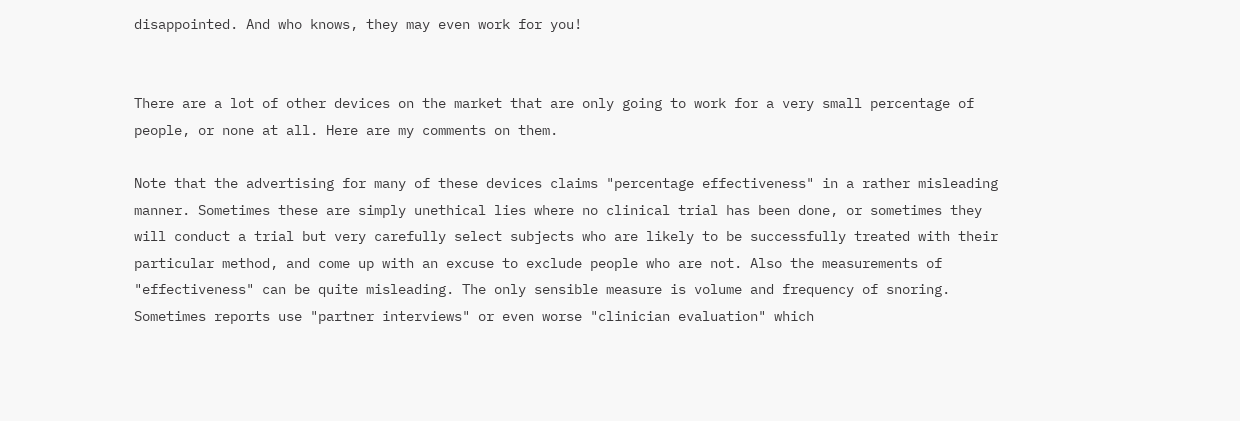disappointed. And who knows, they may even work for you!


There are a lot of other devices on the market that are only going to work for a very small percentage of people, or none at all. Here are my comments on them.

Note that the advertising for many of these devices claims "percentage effectiveness" in a rather misleading manner. Sometimes these are simply unethical lies where no clinical trial has been done, or sometimes they will conduct a trial but very carefully select subjects who are likely to be successfully treated with their particular method, and come up with an excuse to exclude people who are not. Also the measurements of "effectiveness" can be quite misleading. The only sensible measure is volume and frequency of snoring. Sometimes reports use "partner interviews" or even worse "clinician evaluation" which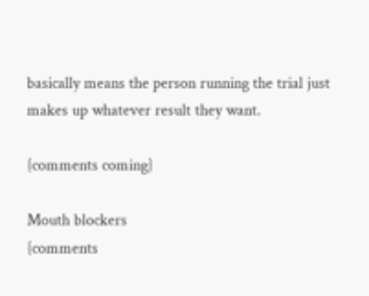basically means the person running the trial just makes up whatever result they want.

{comments coming}

Mouth blockers
{comments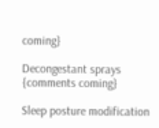coming}

Decongestant sprays
{comments coming}

Sleep posture modification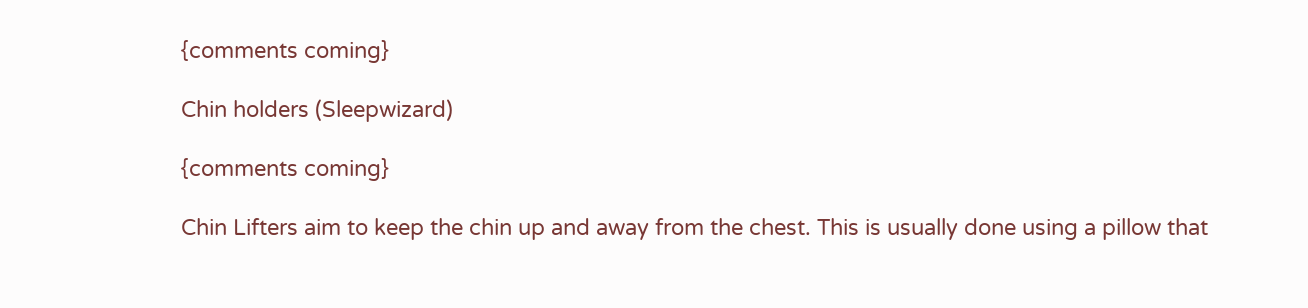{comments coming}

Chin holders (Sleepwizard)

{comments coming}

Chin Lifters aim to keep the chin up and away from the chest. This is usually done using a pillow that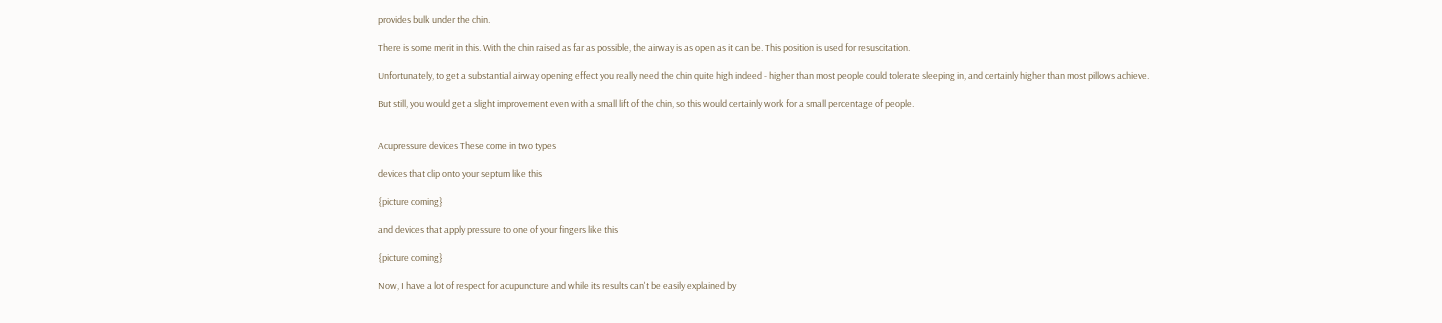provides bulk under the chin.

There is some merit in this. With the chin raised as far as possible, the airway is as open as it can be. This position is used for resuscitation.

Unfortunately, to get a substantial airway opening effect you really need the chin quite high indeed - higher than most people could tolerate sleeping in, and certainly higher than most pillows achieve.

But still, you would get a slight improvement even with a small lift of the chin, so this would certainly work for a small percentage of people.


Acupressure devices These come in two types

devices that clip onto your septum like this

{picture coming}

and devices that apply pressure to one of your fingers like this

{picture coming}

Now, I have a lot of respect for acupuncture and while its results can't be easily explained by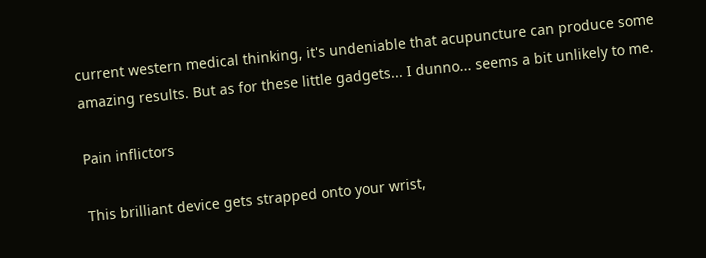current western medical thinking, it's undeniable that acupuncture can produce some amazing results. But as for these little gadgets... I dunno... seems a bit unlikely to me.

Pain inflictors

This brilliant device gets strapped onto your wrist,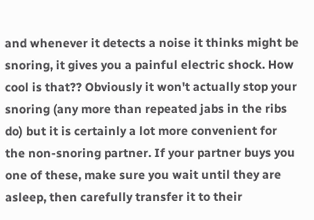and whenever it detects a noise it thinks might be snoring, it gives you a painful electric shock. How cool is that?? Obviously it won't actually stop your snoring (any more than repeated jabs in the ribs do) but it is certainly a lot more convenient for the non-snoring partner. If your partner buys you one of these, make sure you wait until they are asleep, then carefully transfer it to their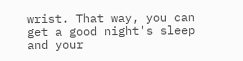wrist. That way, you can get a good night's sleep and your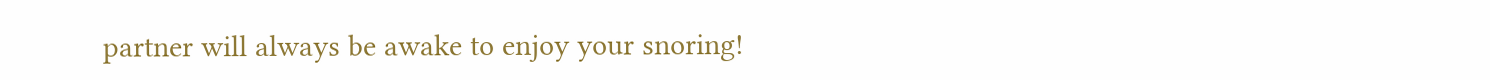partner will always be awake to enjoy your snoring!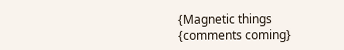{Magnetic things
{comments coming}